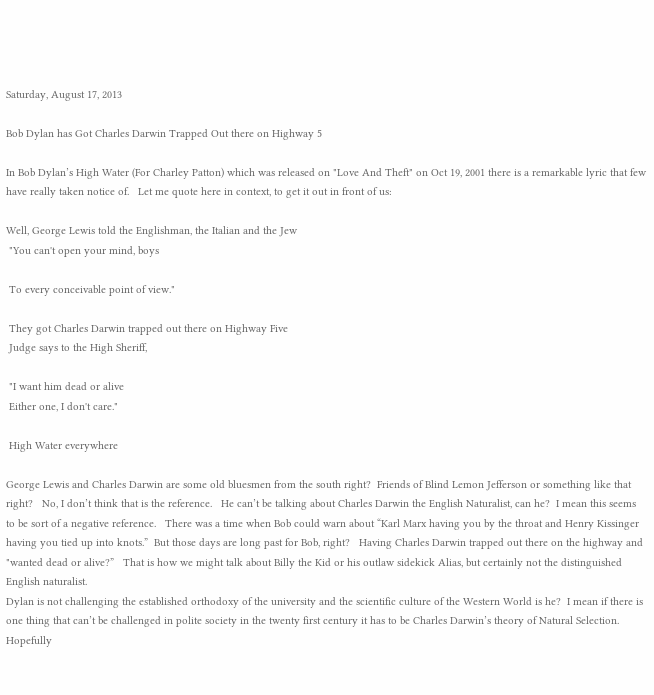Saturday, August 17, 2013

Bob Dylan has Got Charles Darwin Trapped Out there on Highway 5

In Bob Dylan’s High Water (For Charley Patton) which was released on "Love And Theft" on Oct 19, 2001 there is a remarkable lyric that few have really taken notice of.   Let me quote here in context, to get it out in front of us:

Well, George Lewis told the Englishman, the Italian and the Jew
 "You can't open your mind, boys

 To every conceivable point of view."

 They got Charles Darwin trapped out there on Highway Five
 Judge says to the High Sheriff,

 "I want him dead or alive
 Either one, I don't care."

 High Water everywhere

George Lewis and Charles Darwin are some old bluesmen from the south right?  Friends of Blind Lemon Jefferson or something like that right?   No, I don’t think that is the reference.   He can’t be talking about Charles Darwin the English Naturalist, can he?  I mean this seems to be sort of a negative reference.   There was a time when Bob could warn about “Karl Marx having you by the throat and Henry Kissinger having you tied up into knots.”  But those days are long past for Bob, right?   Having Charles Darwin trapped out there on the highway and "wanted dead or alive?”   That is how we might talk about Billy the Kid or his outlaw sidekick Alias, but certainly not the distinguished English naturalist.
Dylan is not challenging the established orthodoxy of the university and the scientific culture of the Western World is he?  I mean if there is one thing that can’t be challenged in polite society in the twenty first century it has to be Charles Darwin’s theory of Natural Selection.  Hopefully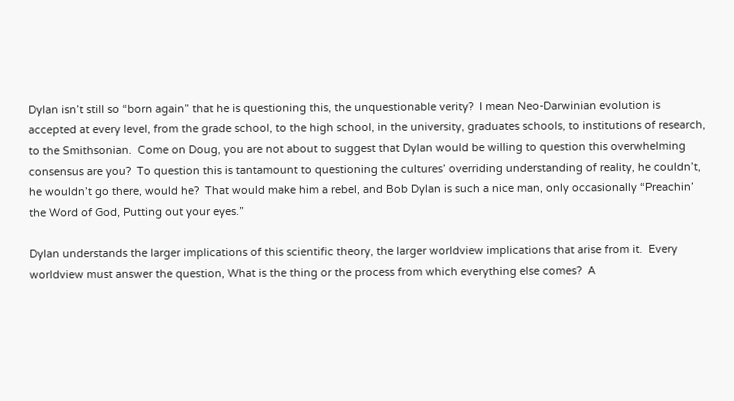Dylan isn’t still so “born again” that he is questioning this, the unquestionable verity?  I mean Neo-Darwinian evolution is accepted at every level, from the grade school, to the high school, in the university, graduates schools, to institutions of research, to the Smithsonian.  Come on Doug, you are not about to suggest that Dylan would be willing to question this overwhelming consensus are you?  To question this is tantamount to questioning the cultures’ overriding understanding of reality, he couldn’t, he wouldn’t go there, would he?  That would make him a rebel, and Bob Dylan is such a nice man, only occasionally “Preachin’ the Word of God, Putting out your eyes.”

Dylan understands the larger implications of this scientific theory, the larger worldview implications that arise from it.  Every worldview must answer the question, What is the thing or the process from which everything else comes?  A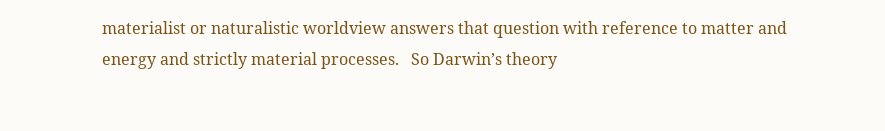materialist or naturalistic worldview answers that question with reference to matter and energy and strictly material processes.   So Darwin’s theory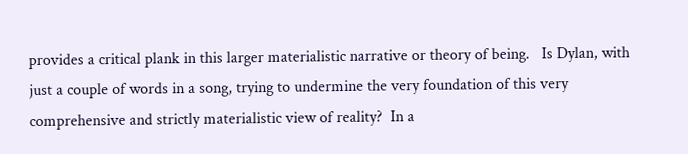provides a critical plank in this larger materialistic narrative or theory of being.   Is Dylan, with just a couple of words in a song, trying to undermine the very foundation of this very comprehensive and strictly materialistic view of reality?  In a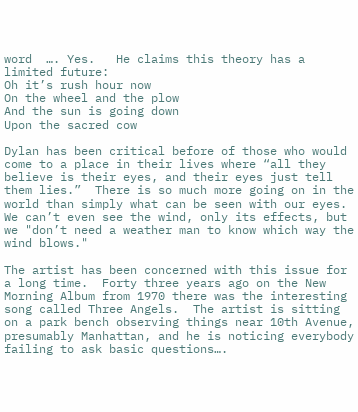word  …. Yes.   He claims this theory has a limited future:
Oh it’s rush hour now
On the wheel and the plow
And the sun is going down
Upon the sacred cow

Dylan has been critical before of those who would come to a place in their lives where “all they believe is their eyes, and their eyes just tell them lies.”  There is so much more going on in the world than simply what can be seen with our eyes.   We can’t even see the wind, only its effects, but we "don’t need a weather man to know which way the wind blows."

The artist has been concerned with this issue for a long time.  Forty three years ago on the New Morning Album from 1970 there was the interesting song called Three Angels.  The artist is sitting on a park bench observing things near 10th Avenue,  presumably Manhattan, and he is noticing everybody failing to ask basic questions….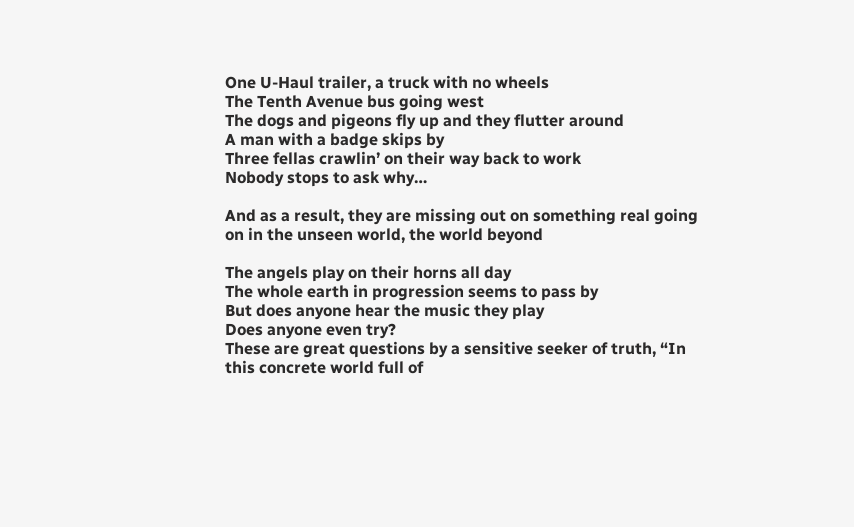One U-Haul trailer, a truck with no wheels
The Tenth Avenue bus going west
The dogs and pigeons fly up and they flutter around
A man with a badge skips by
Three fellas crawlin’ on their way back to work
Nobody stops to ask why…

And as a result, they are missing out on something real going on in the unseen world, the world beyond

The angels play on their horns all day
The whole earth in progression seems to pass by
But does anyone hear the music they play
Does anyone even try?
These are great questions by a sensitive seeker of truth, “In this concrete world full of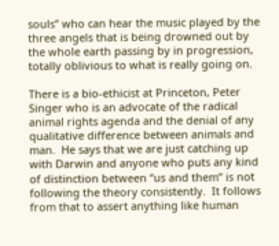souls” who can hear the music played by the three angels that is being drowned out by the whole earth passing by in progression, totally oblivious to what is really going on.

There is a bio-ethicist at Princeton, Peter Singer who is an advocate of the radical animal rights agenda and the denial of any qualitative difference between animals and man.  He says that we are just catching up with Darwin and anyone who puts any kind of distinction between “us and them” is not following the theory consistently.  It follows from that to assert anything like human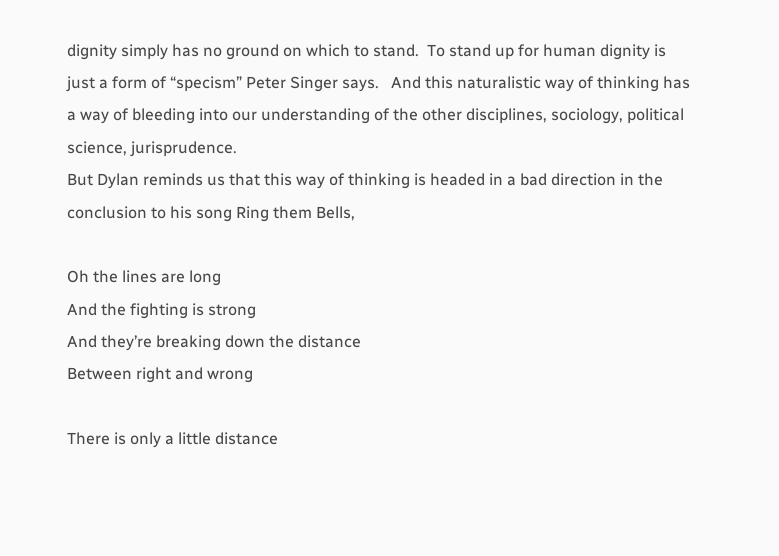dignity simply has no ground on which to stand.  To stand up for human dignity is just a form of “specism” Peter Singer says.   And this naturalistic way of thinking has a way of bleeding into our understanding of the other disciplines, sociology, political science, jurisprudence.
But Dylan reminds us that this way of thinking is headed in a bad direction in the conclusion to his song Ring them Bells,

Oh the lines are long
And the fighting is strong
And they’re breaking down the distance
Between right and wrong

There is only a little distance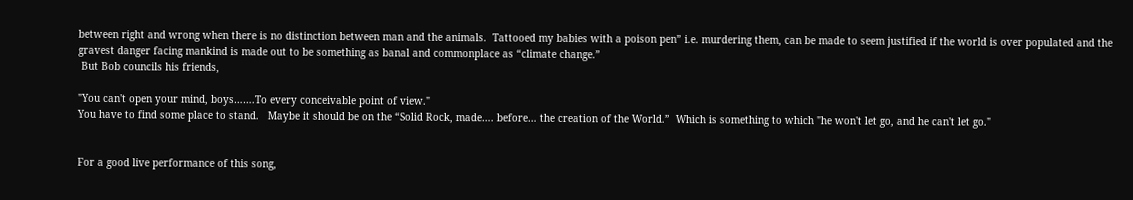between right and wrong when there is no distinction between man and the animals.  Tattooed my babies with a poison pen” i.e. murdering them, can be made to seem justified if the world is over populated and the gravest danger facing mankind is made out to be something as banal and commonplace as “climate change.”
 But Bob councils his friends,

"You can't open your mind, boys…….To every conceivable point of view."
You have to find some place to stand.   Maybe it should be on the “Solid Rock, made…. before… the creation of the World.”  Which is something to which "he won't let go, and he can't let go."


For a good live performance of this song,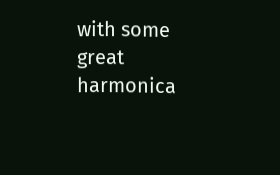with some great harmonica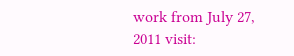work from July 27, 2011 visit: